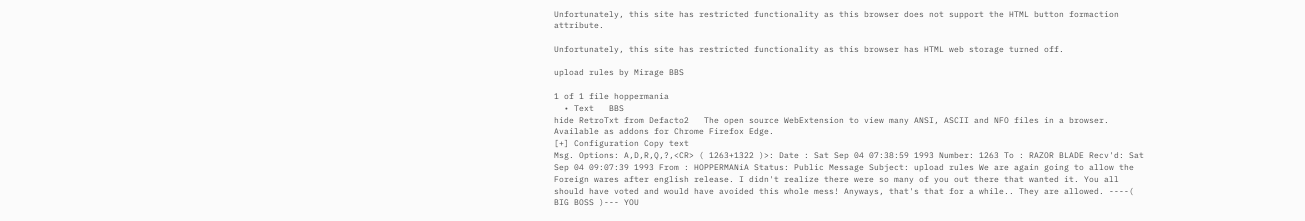Unfortunately, this site has restricted functionality as this browser does not support the HTML button formaction attribute.

Unfortunately, this site has restricted functionality as this browser has HTML web storage turned off.

upload rules by Mirage BBS

1 of 1 file hoppermania
  • Text   BBS
hide RetroTxt from Defacto2   The open source WebExtension to view many ANSI, ASCII and NFO files in a browser. Available as addons for Chrome Firefox Edge.
[+] Configuration Copy text
Msg. Options: A,D,R,Q,?,<CR> ( 1263+1322 )>: Date : Sat Sep 04 07:38:59 1993 Number: 1263 To : RAZOR BLADE Recv'd: Sat Sep 04 09:07:39 1993 From : HOPPERMANiA Status: Public Message Subject: upload rules We are again going to allow the Foreign wares after english release. I didn't realize there were so many of you out there that wanted it. You all should have voted and would have avoided this whole mess! Anyways, that's that for a while.. They are allowed. ----( BIG BOSS )--- YOU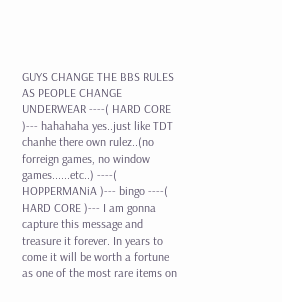GUYS CHANGE THE BBS RULES AS PEOPLE CHANGE UNDERWEAR ----( HARD CORE )--- hahahaha yes..just like TDT chanhe there own rulez..(no forreign games, no window games......etc..) ----( HOPPERMANiA )--- bingo ----( HARD CORE )--- I am gonna capture this message and treasure it forever. In years to come it will be worth a fortune as one of the most rare items on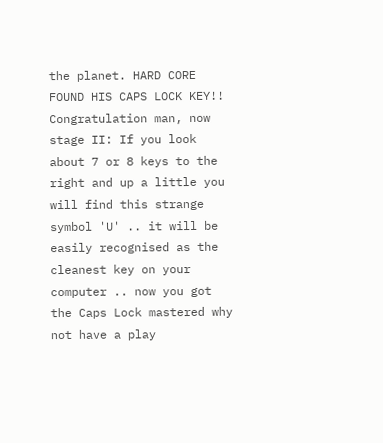the planet. HARD CORE FOUND HIS CAPS LOCK KEY!! Congratulation man, now stage II: If you look about 7 or 8 keys to the right and up a little you will find this strange symbol 'U' .. it will be easily recognised as the cleanest key on your computer .. now you got the Caps Lock mastered why not have a play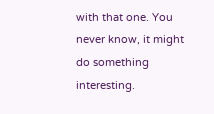with that one. You never know, it might do something interesting.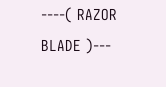----( RAZOR BLADE )---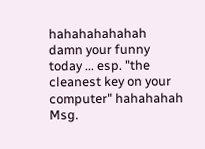hahahahahahah damn your funny today ... esp. "the cleanest key on your computer" hahahahah Msg.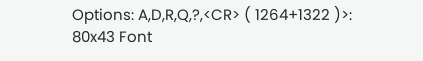Options: A,D,R,Q,?,<CR> ( 1264+1322 )>:
80x43 Font